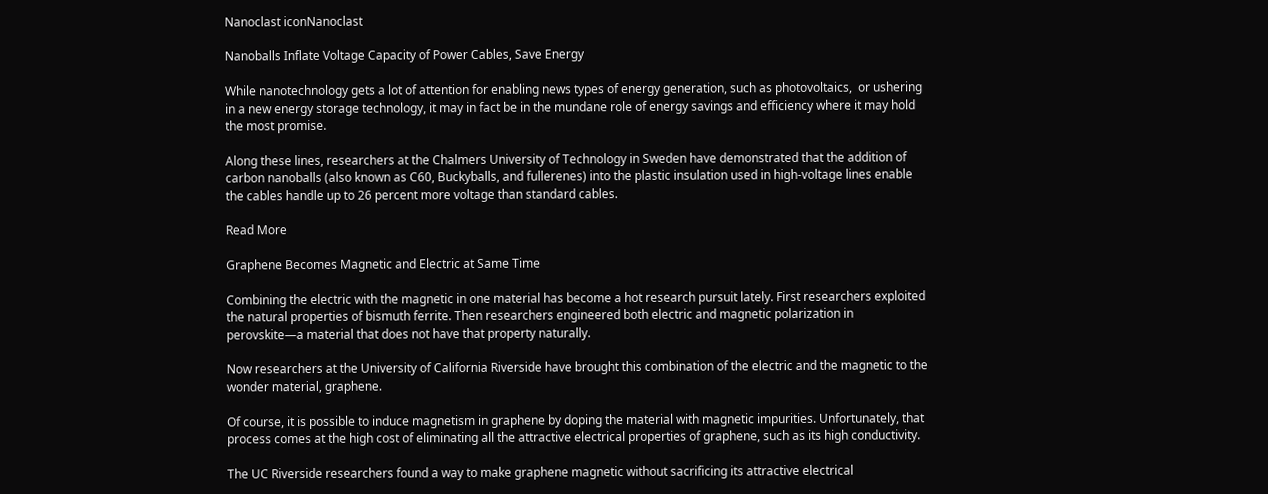Nanoclast iconNanoclast

Nanoballs Inflate Voltage Capacity of Power Cables, Save Energy

While nanotechnology gets a lot of attention for enabling news types of energy generation, such as photovoltaics,  or ushering in a new energy storage technology, it may in fact be in the mundane role of energy savings and efficiency where it may hold the most promise.

Along these lines, researchers at the Chalmers University of Technology in Sweden have demonstrated that the addition of carbon nanoballs (also known as C60, Buckyballs, and fullerenes) into the plastic insulation used in high-voltage lines enable the cables handle up to 26 percent more voltage than standard cables.

Read More

Graphene Becomes Magnetic and Electric at Same Time

Combining the electric with the magnetic in one material has become a hot research pursuit lately. First researchers exploited the natural properties of bismuth ferrite. Then researchers engineered both electric and magnetic polarization in perovskite—a material that does not have that property naturally.

Now researchers at the University of California Riverside have brought this combination of the electric and the magnetic to the wonder material, graphene.

Of course, it is possible to induce magnetism in graphene by doping the material with magnetic impurities. Unfortunately, that process comes at the high cost of eliminating all the attractive electrical properties of graphene, such as its high conductivity.

The UC Riverside researchers found a way to make graphene magnetic without sacrificing its attractive electrical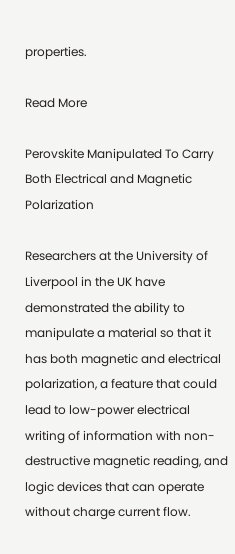properties.

Read More

Perovskite Manipulated To Carry Both Electrical and Magnetic Polarization

Researchers at the University of Liverpool in the UK have demonstrated the ability to manipulate a material so that it has both magnetic and electrical polarization, a feature that could lead to low-power electrical writing of information with non-destructive magnetic reading, and logic devices that can operate without charge current flow.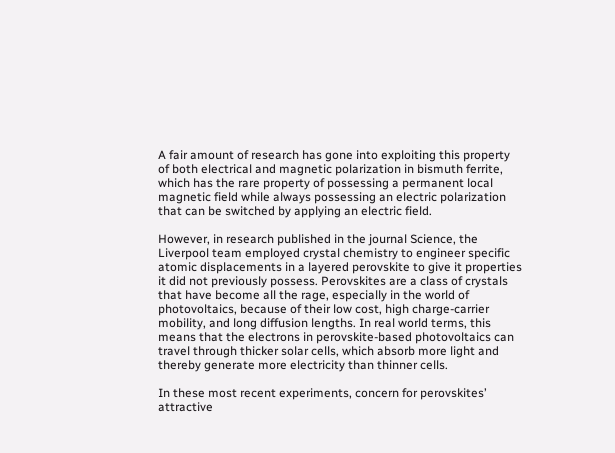A fair amount of research has gone into exploiting this property of both electrical and magnetic polarization in bismuth ferrite, which has the rare property of possessing a permanent local magnetic field while always possessing an electric polarization that can be switched by applying an electric field.

However, in research published in the journal Science, the Liverpool team employed crystal chemistry to engineer specific atomic displacements in a layered perovskite to give it properties it did not previously possess. Perovskites are a class of crystals that have become all the rage, especially in the world of photovoltaics, because of their low cost, high charge-carrier mobility, and long diffusion lengths. In real world terms, this means that the electrons in perovskite-based photovoltaics can travel through thicker solar cells, which absorb more light and thereby generate more electricity than thinner cells.

In these most recent experiments, concern for perovskites’ attractive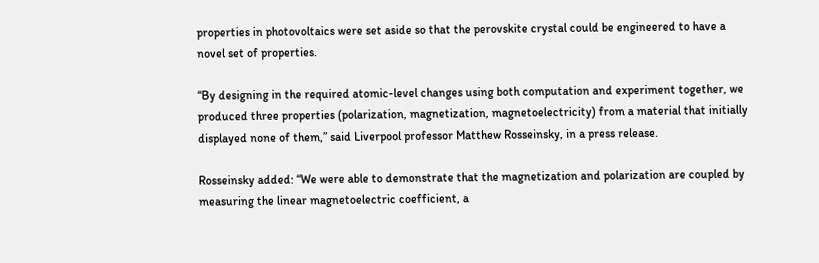properties in photovoltaics were set aside so that the perovskite crystal could be engineered to have a novel set of properties.

“By designing in the required atomic-level changes using both computation and experiment together, we produced three properties (polarization, magnetization, magnetoelectricity) from a material that initially displayed none of them,” said Liverpool professor Matthew Rosseinsky, in a press release.

Rosseinsky added: “We were able to demonstrate that the magnetization and polarization are coupled by measuring the linear magnetoelectric coefficient, a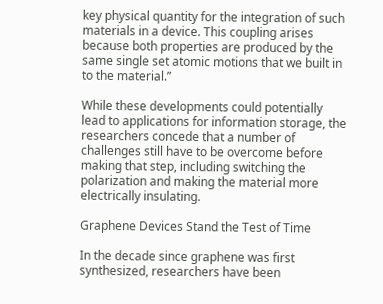key physical quantity for the integration of such materials in a device. This coupling arises because both properties are produced by the same single set atomic motions that we built in to the material.”

While these developments could potentially lead to applications for information storage, the researchers concede that a number of challenges still have to be overcome before making that step, including switching the polarization and making the material more electrically insulating.

Graphene Devices Stand the Test of Time

In the decade since graphene was first synthesized, researchers have been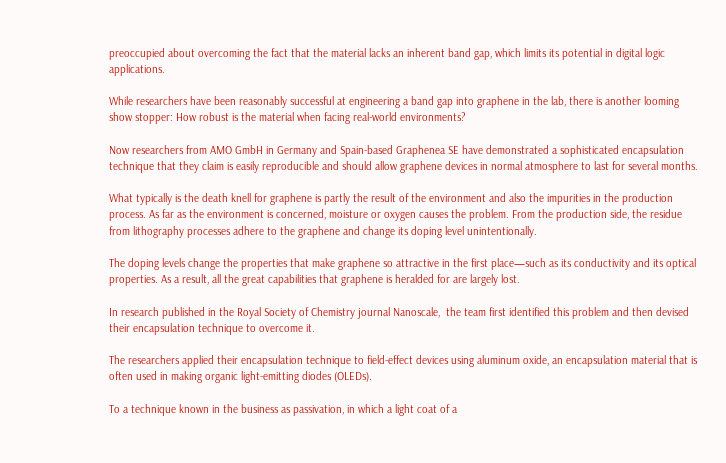preoccupied about overcoming the fact that the material lacks an inherent band gap, which limits its potential in digital logic applications.

While researchers have been reasonably successful at engineering a band gap into graphene in the lab, there is another looming show stopper: How robust is the material when facing real-world environments?

Now researchers from AMO GmbH in Germany and Spain-based Graphenea SE have demonstrated a sophisticated encapsulation technique that they claim is easily reproducible and should allow graphene devices in normal atmosphere to last for several months.

What typically is the death knell for graphene is partly the result of the environment and also the impurities in the production process. As far as the environment is concerned, moisture or oxygen causes the problem. From the production side, the residue from lithography processes adhere to the graphene and change its doping level unintentionally.

The doping levels change the properties that make graphene so attractive in the first place—such as its conductivity and its optical properties. As a result, all the great capabilities that graphene is heralded for are largely lost.

In research published in the Royal Society of Chemistry journal Nanoscale,  the team first identified this problem and then devised their encapsulation technique to overcome it.

The researchers applied their encapsulation technique to field-effect devices using aluminum oxide, an encapsulation material that is often used in making organic light-emitting diodes (OLEDs).

To a technique known in the business as passivation, in which a light coat of a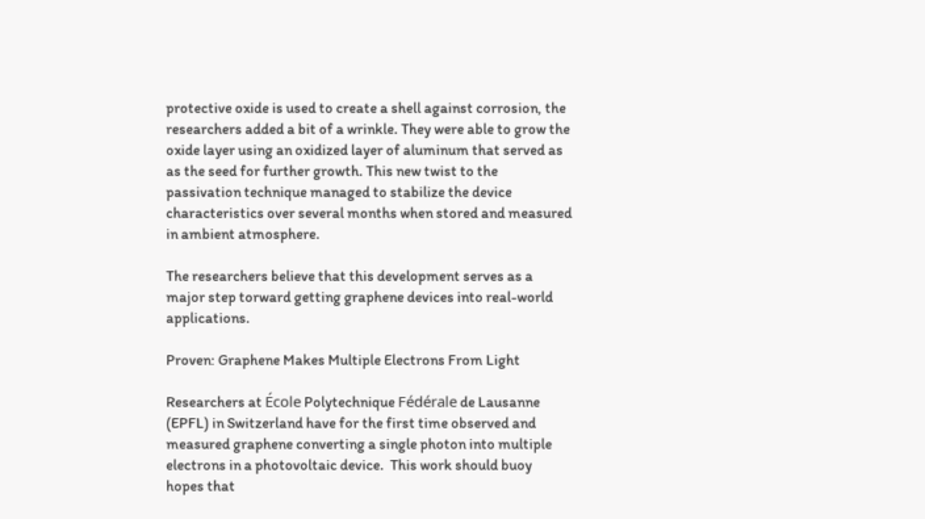protective oxide is used to create a shell against corrosion, the researchers added a bit of a wrinkle. They were able to grow the oxide layer using an oxidized layer of aluminum that served as as the seed for further growth. This new twist to the passivation technique managed to stabilize the device characteristics over several months when stored and measured in ambient atmosphere.

The researchers believe that this development serves as a major step torward getting graphene devices into real-world applications.

Proven: Graphene Makes Multiple Electrons From Light

Researchers at École Polytechnique Fédérale de Lausanne (EPFL) in Switzerland have for the first time observed and measured graphene converting a single photon into multiple electrons in a photovoltaic device.  This work should buoy hopes that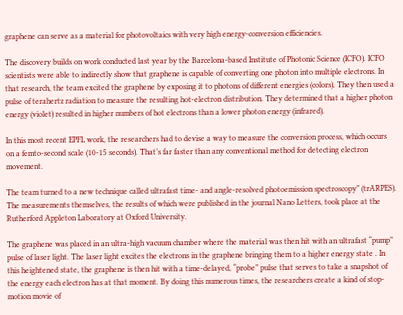graphene can serve as a material for photovoltaics with very high energy-conversion efficiencies.

The discovery builds on work conducted last year by the Barcelona-based Institute of Photonic Science (ICFO). ICFO scientists were able to indirectly show that graphene is capable of converting one photon into multiple electrons. In that research, the team excited the graphene by exposing it to photons of different energies (colors). They then used a pulse of terahertz radiation to measure the resulting hot-electron distribution. They determined that a higher photon energy (violet) resulted in higher numbers of hot electrons than a lower photon energy (infrared).

In this most recent EPFL work, the researchers had to devise a way to measure the conversion process, which occurs on a femto-second scale (10-15 seconds). That’s far faster than any conventional method for detecting electron movement.

The team turned to a new technique called ultrafast time- and angle-resolved photoemission spectroscopy” (trARPES). The measurements themselves, the results of which were published in the journal Nano Letters, took place at the Rutherford Appleton Laboratory at Oxford University.

The graphene was placed in an ultra-high vacuum chamber where the material was then hit with an ultrafast “pump” pulse of laser light. The laser light excites the electrons in the graphene bringing them to a higher energy state . In this heightened state, the graphene is then hit with a time-delayed, “probe” pulse that serves to take a snapshot of the energy each electron has at that moment. By doing this numerous times, the researchers create a kind of stop-motion movie of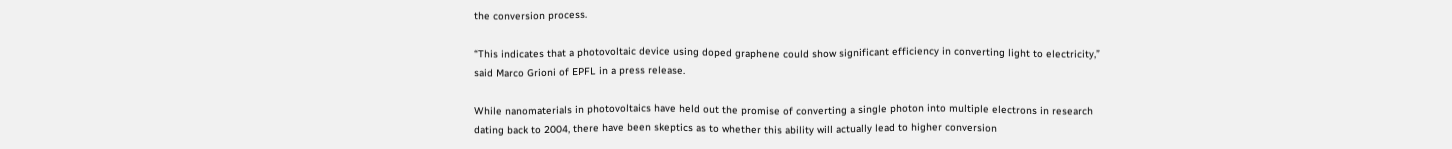the conversion process.

“This indicates that a photovoltaic device using doped graphene could show significant efficiency in converting light to electricity,” said Marco Grioni of EPFL in a press release.

While nanomaterials in photovoltaics have held out the promise of converting a single photon into multiple electrons in research dating back to 2004, there have been skeptics as to whether this ability will actually lead to higher conversion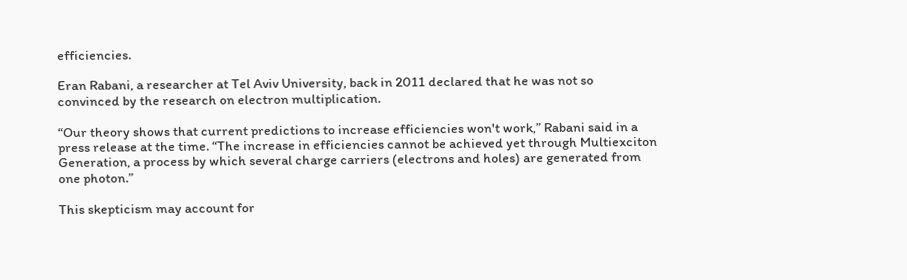efficiencies.

Eran Rabani, a researcher at Tel Aviv University, back in 2011 declared that he was not so convinced by the research on electron multiplication.

“Our theory shows that current predictions to increase efficiencies won't work,” Rabani said in a press release at the time. “The increase in efficiencies cannot be achieved yet through Multiexciton Generation, a process by which several charge carriers (electrons and holes) are generated from one photon.”

This skepticism may account for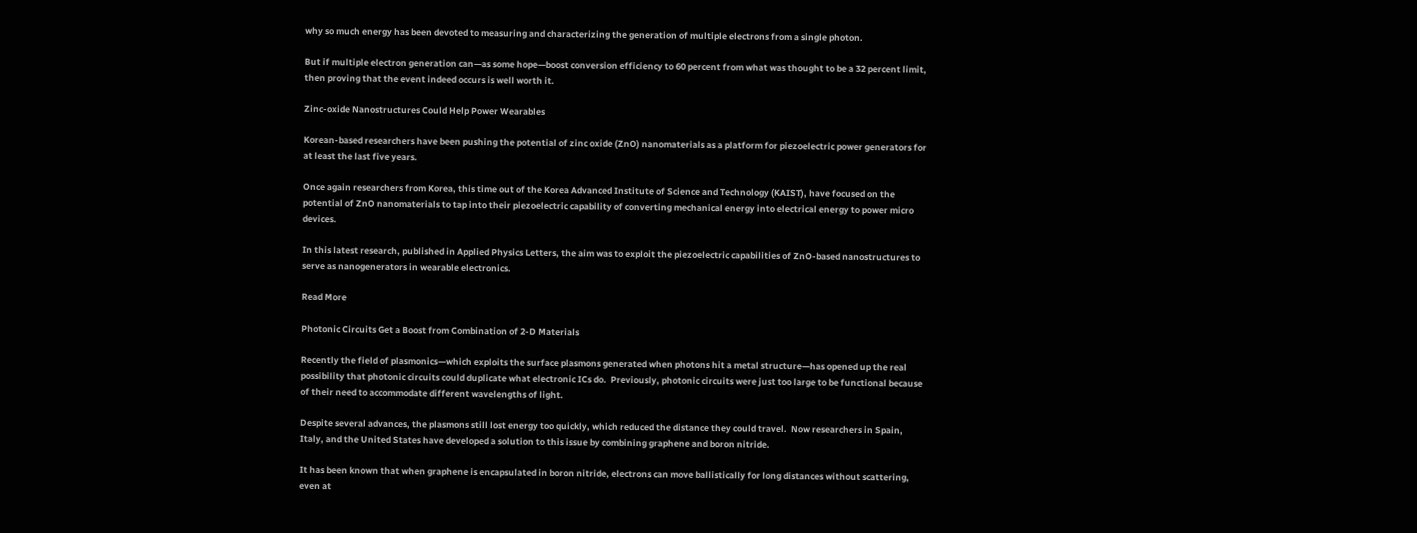why so much energy has been devoted to measuring and characterizing the generation of multiple electrons from a single photon.

But if multiple electron generation can—as some hope—boost conversion efficiency to 60 percent from what was thought to be a 32 percent limit, then proving that the event indeed occurs is well worth it.

Zinc-oxide Nanostructures Could Help Power Wearables

Korean-based researchers have been pushing the potential of zinc oxide (ZnO) nanomaterials as a platform for piezoelectric power generators for at least the last five years.

Once again researchers from Korea, this time out of the Korea Advanced Institute of Science and Technology (KAIST), have focused on the potential of ZnO nanomaterials to tap into their piezoelectric capability of converting mechanical energy into electrical energy to power micro devices.

In this latest research, published in Applied Physics Letters, the aim was to exploit the piezoelectric capabilities of ZnO-based nanostructures to serve as nanogenerators in wearable electronics.

Read More

Photonic Circuits Get a Boost from Combination of 2-D Materials

Recently the field of plasmonics—which exploits the surface plasmons generated when photons hit a metal structure—has opened up the real possibility that photonic circuits could duplicate what electronic ICs do.  Previously, photonic circuits were just too large to be functional because of their need to accommodate different wavelengths of light.

Despite several advances, the plasmons still lost energy too quickly, which reduced the distance they could travel.  Now researchers in Spain, Italy, and the United States have developed a solution to this issue by combining graphene and boron nitride.

It has been known that when graphene is encapsulated in boron nitride, electrons can move ballistically for long distances without scattering, even at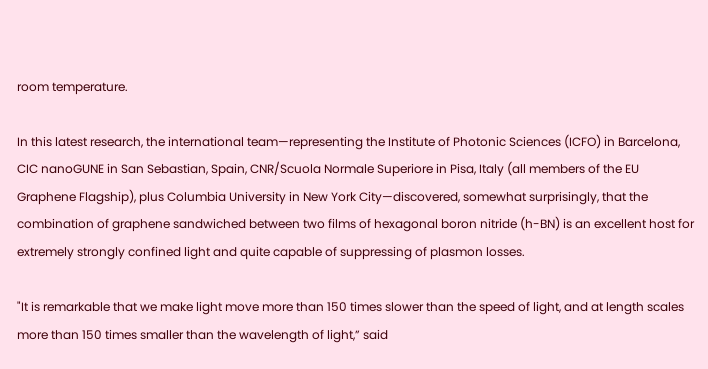room temperature.

In this latest research, the international team—representing the Institute of Photonic Sciences (ICFO) in Barcelona, CIC nanoGUNE in San Sebastian, Spain, CNR/Scuola Normale Superiore in Pisa, Italy (all members of the EU Graphene Flagship), plus Columbia University in New York City—discovered, somewhat surprisingly, that the combination of graphene sandwiched between two films of hexagonal boron nitride (h-BN) is an excellent host for extremely strongly confined light and quite capable of suppressing of plasmon losses.

"It is remarkable that we make light move more than 150 times slower than the speed of light, and at length scales more than 150 times smaller than the wavelength of light,” said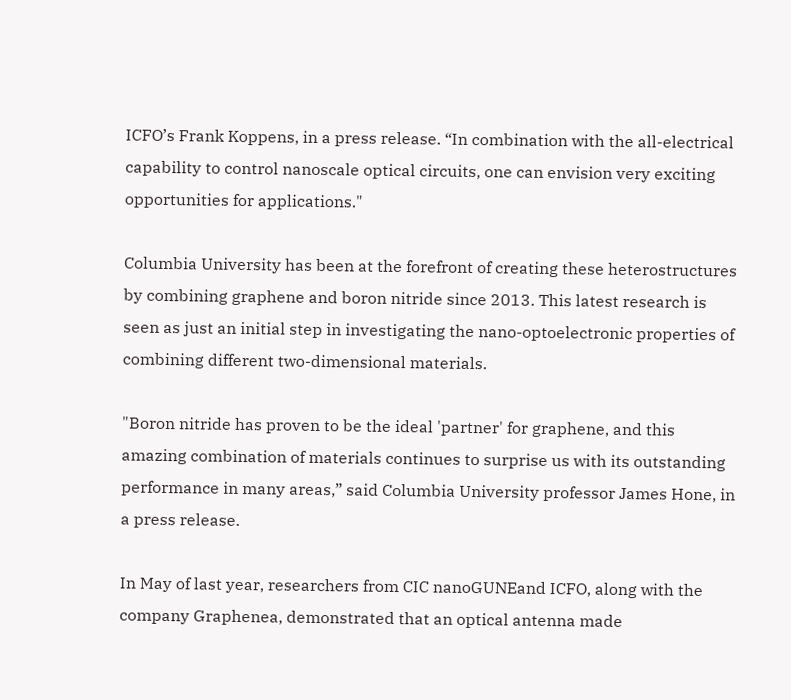ICFO’s Frank Koppens, in a press release. “In combination with the all-electrical capability to control nanoscale optical circuits, one can envision very exciting opportunities for applications."

Columbia University has been at the forefront of creating these heterostructures by combining graphene and boron nitride since 2013. This latest research is seen as just an initial step in investigating the nano-optoelectronic properties of combining different two-dimensional materials.

"Boron nitride has proven to be the ideal 'partner' for graphene, and this amazing combination of materials continues to surprise us with its outstanding performance in many areas,” said Columbia University professor James Hone, in a press release.

In May of last year, researchers from CIC nanoGUNEand ICFO, along with the company Graphenea, demonstrated that an optical antenna made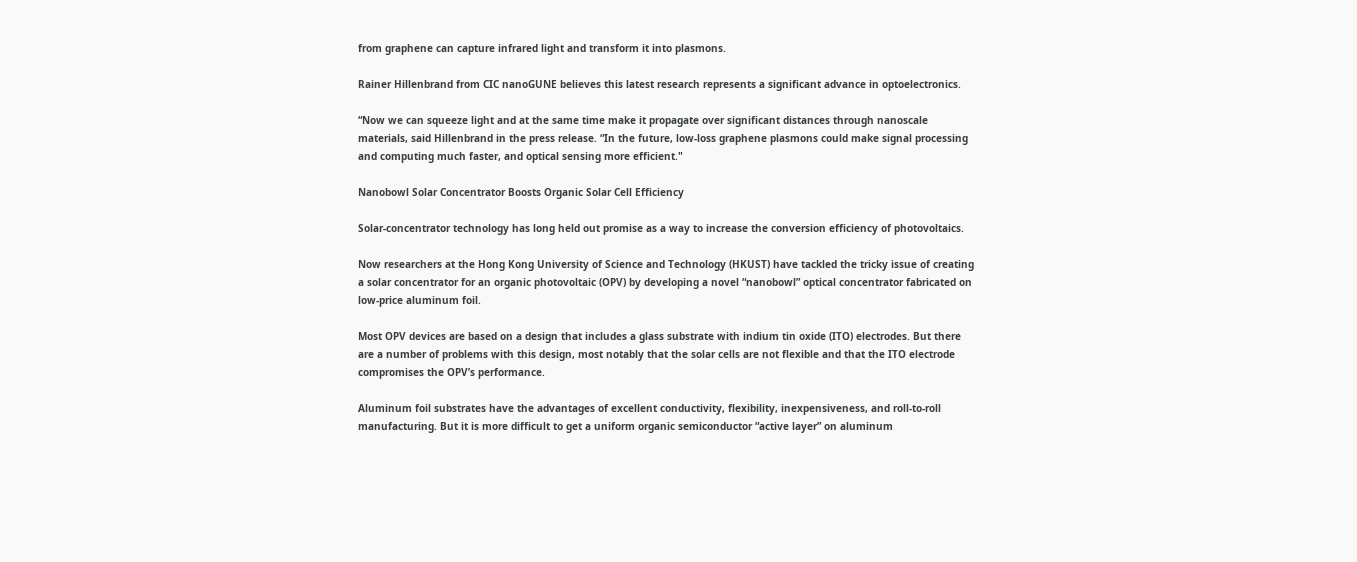from graphene can capture infrared light and transform it into plasmons.

Rainer Hillenbrand from CIC nanoGUNE believes this latest research represents a significant advance in optoelectronics.

“Now we can squeeze light and at the same time make it propagate over significant distances through nanoscale materials, said Hillenbrand in the press release. “In the future, low-loss graphene plasmons could make signal processing and computing much faster, and optical sensing more efficient."

Nanobowl Solar Concentrator Boosts Organic Solar Cell Efficiency

Solar-concentrator technology has long held out promise as a way to increase the conversion efficiency of photovoltaics.

Now researchers at the Hong Kong University of Science and Technology (HKUST) have tackled the tricky issue of creating a solar concentrator for an organic photovoltaic (OPV) by developing a novel “nanobowl” optical concentrator fabricated on low-price aluminum foil.

Most OPV devices are based on a design that includes a glass substrate with indium tin oxide (ITO) electrodes. But there are a number of problems with this design, most notably that the solar cells are not flexible and that the ITO electrode compromises the OPV’s performance.

Aluminum foil substrates have the advantages of excellent conductivity, flexibility, inexpensiveness, and roll-to-roll manufacturing. But it is more difficult to get a uniform organic semiconductor “active layer” on aluminum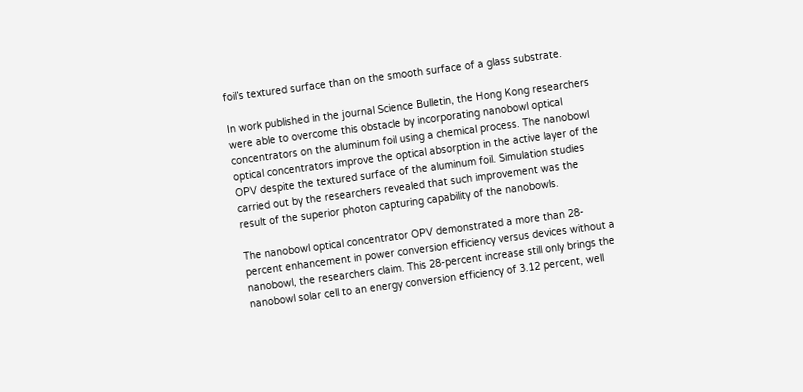foil’s textured surface than on the smooth surface of a glass substrate.

In work published in the journal Science Bulletin, the Hong Kong researchers were able to overcome this obstacle by incorporating nanobowl optical concentrators on the aluminum foil using a chemical process. The nanobowl optical concentrators improve the optical absorption in the active layer of the OPV despite the textured surface of the aluminum foil. Simulation studies carried out by the researchers revealed that such improvement was the result of the superior photon capturing capability of the nanobowls.

The nanobowl optical concentrator OPV demonstrated a more than 28-percent enhancement in power conversion efficiency versus devices without a nanobowl, the researchers claim. This 28-percent increase still only brings the nanobowl solar cell to an energy conversion efficiency of 3.12 percent, well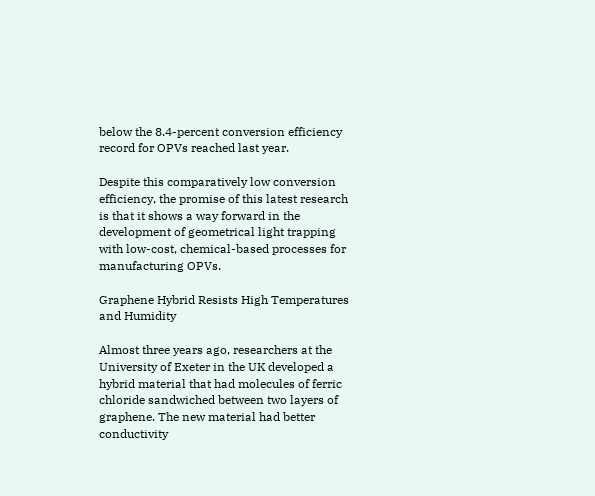below the 8.4-percent conversion efficiency record for OPVs reached last year.

Despite this comparatively low conversion efficiency, the promise of this latest research is that it shows a way forward in the development of geometrical light trapping with low-cost, chemical-based processes for manufacturing OPVs.

Graphene Hybrid Resists High Temperatures and Humidity

Almost three years ago, researchers at the University of Exeter in the UK developed a hybrid material that had molecules of ferric chloride sandwiched between two layers of graphene. The new material had better conductivity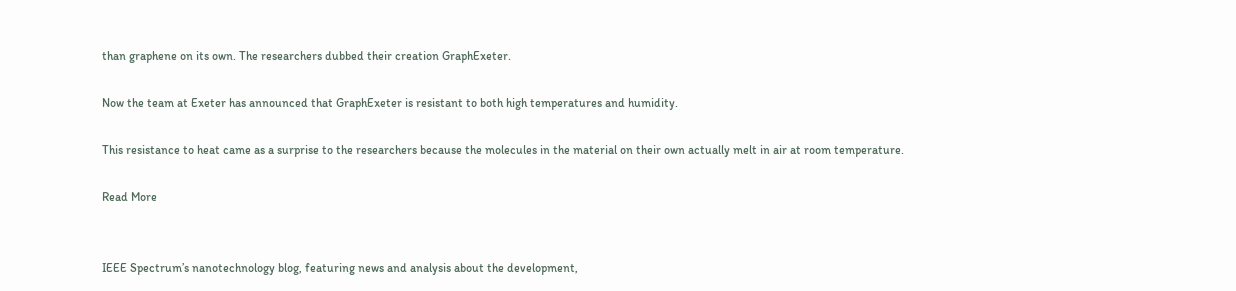than graphene on its own. The researchers dubbed their creation GraphExeter.

Now the team at Exeter has announced that GraphExeter is resistant to both high temperatures and humidity.

This resistance to heat came as a surprise to the researchers because the molecules in the material on their own actually melt in air at room temperature.

Read More


IEEE Spectrum’s nanotechnology blog, featuring news and analysis about the development,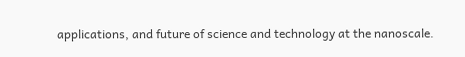applications, and future of science and technology at the nanoscale.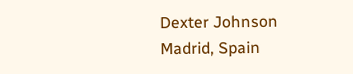Dexter Johnson
Madrid, Spain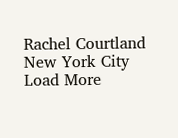Rachel Courtland
New York City
Load More